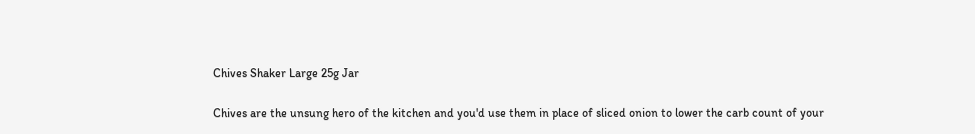Chives Shaker Large 25g Jar

Chives are the unsung hero of the kitchen and you'd use them in place of sliced onion to lower the carb count of your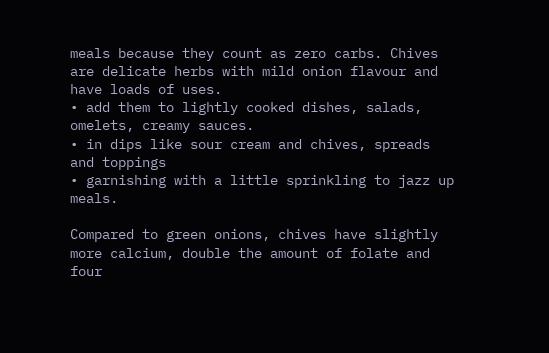meals because they count as zero carbs. Chives are delicate herbs with mild onion flavour and have loads of uses.
• add them to lightly cooked dishes, salads, omelets, creamy sauces.
• in dips like sour cream and chives, spreads and toppings
• garnishing with a little sprinkling to jazz up meals.

Compared to green onions, chives have slightly more calcium, double the amount of folate and four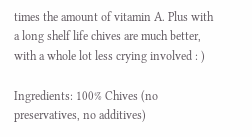times the amount of vitamin A. Plus with a long shelf life chives are much better, with a whole lot less crying involved : )

Ingredients: 100% Chives (no preservatives, no additives)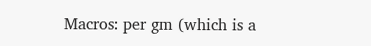Macros: per gm (which is a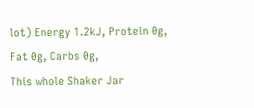lot) Energy 1.2kJ, Protein 0g, Fat 0g, Carbs 0g,
This whole Shaker Jar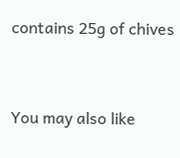contains 25g of chives


You may also like